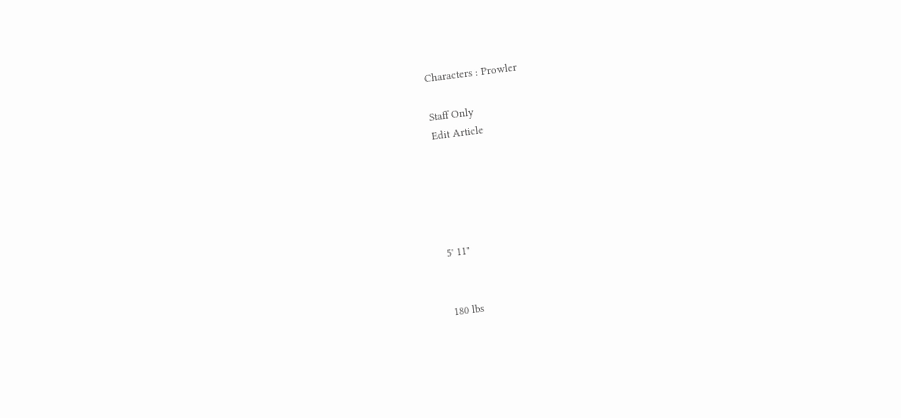Characters : Prowler

Staff Only
Edit Article





5' 11"


180 lbs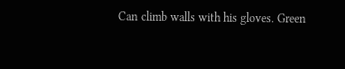Can climb walls with his gloves. Green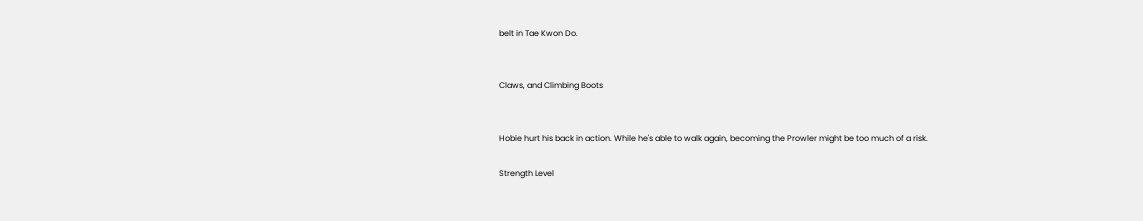belt in Tae Kwon Do.


Claws, and Climbing Boots


Hobie hurt his back in action. While he's able to walk again, becoming the Prowler might be too much of a risk.

Strength Level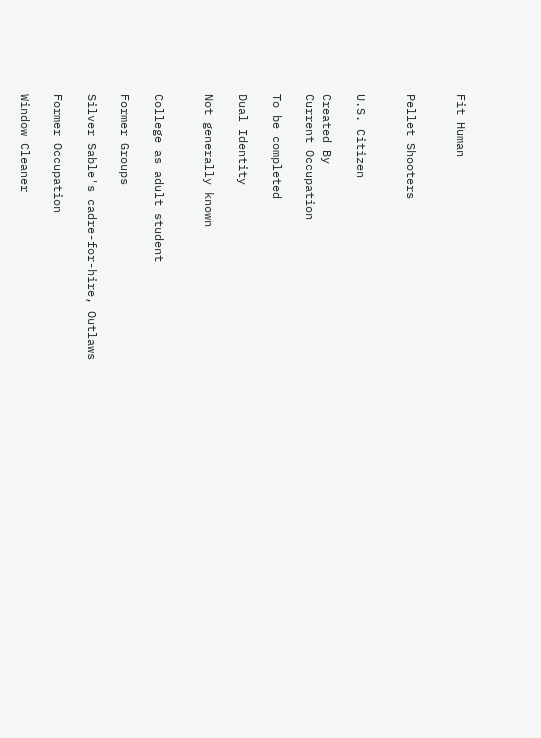Fit Human


Pellet Shooters


U.S. Citizen

Created By
Current Occupation

To be completed

Dual Identity

Not generally known


College as adult student

Former Groups

Silver Sable's cadre-for-hire, Outlaws

Former Occupation

Window Cleaner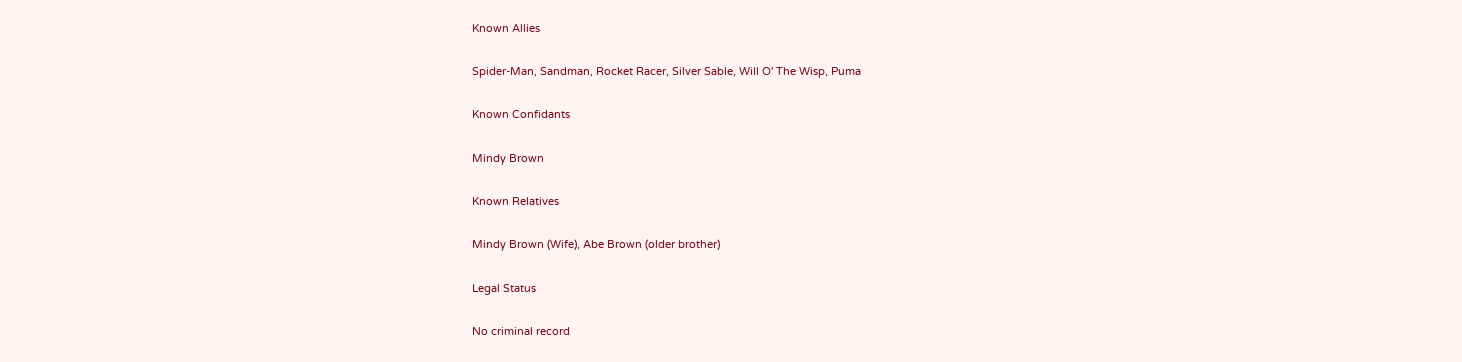Known Allies

Spider-Man, Sandman, Rocket Racer, Silver Sable, Will O' The Wisp, Puma

Known Confidants

Mindy Brown

Known Relatives

Mindy Brown (Wife), Abe Brown (older brother)

Legal Status

No criminal record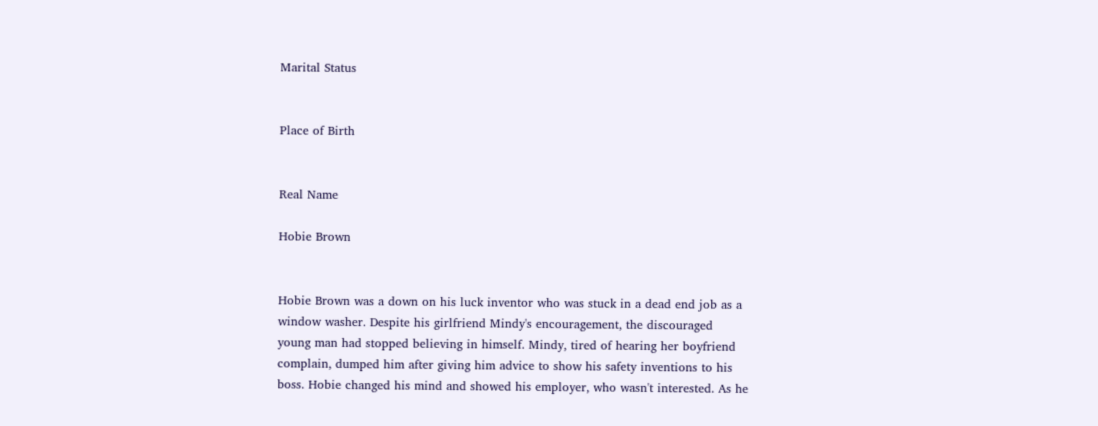Marital Status


Place of Birth


Real Name

Hobie Brown


Hobie Brown was a down on his luck inventor who was stuck in a dead end job as a window washer. Despite his girlfriend Mindy's encouragement, the discouraged young man had stopped believing in himself. Mindy, tired of hearing her boyfriend complain, dumped him after giving him advice to show his safety inventions to his boss. Hobie changed his mind and showed his employer, who wasn't interested. As he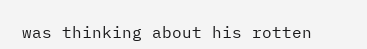was thinking about his rotten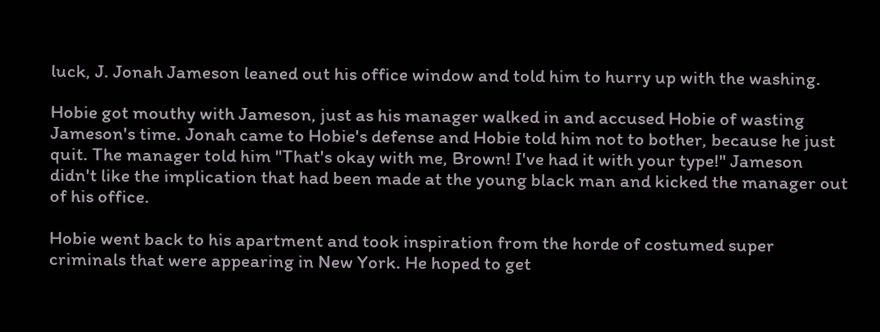luck, J. Jonah Jameson leaned out his office window and told him to hurry up with the washing.

Hobie got mouthy with Jameson, just as his manager walked in and accused Hobie of wasting Jameson's time. Jonah came to Hobie's defense and Hobie told him not to bother, because he just quit. The manager told him "That's okay with me, Brown! I've had it with your type!" Jameson didn't like the implication that had been made at the young black man and kicked the manager out of his office.

Hobie went back to his apartment and took inspiration from the horde of costumed super criminals that were appearing in New York. He hoped to get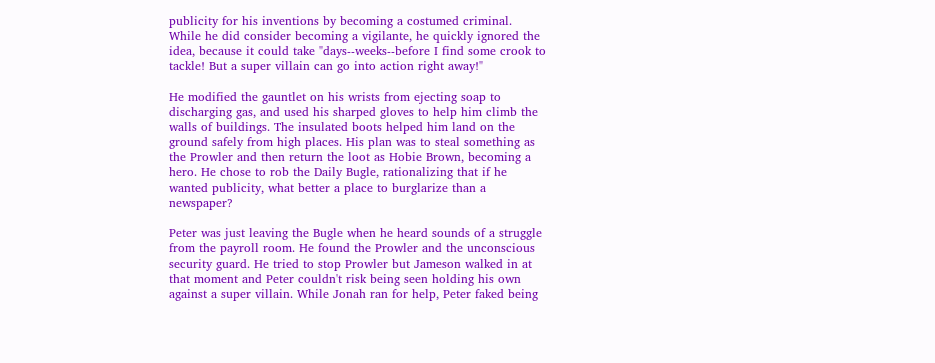publicity for his inventions by becoming a costumed criminal. While he did consider becoming a vigilante, he quickly ignored the idea, because it could take "days--weeks--before I find some crook to tackle! But a super villain can go into action right away!"

He modified the gauntlet on his wrists from ejecting soap to discharging gas, and used his sharped gloves to help him climb the walls of buildings. The insulated boots helped him land on the ground safely from high places. His plan was to steal something as the Prowler and then return the loot as Hobie Brown, becoming a hero. He chose to rob the Daily Bugle, rationalizing that if he wanted publicity, what better a place to burglarize than a newspaper?

Peter was just leaving the Bugle when he heard sounds of a struggle from the payroll room. He found the Prowler and the unconscious security guard. He tried to stop Prowler but Jameson walked in at that moment and Peter couldn't risk being seen holding his own against a super villain. While Jonah ran for help, Peter faked being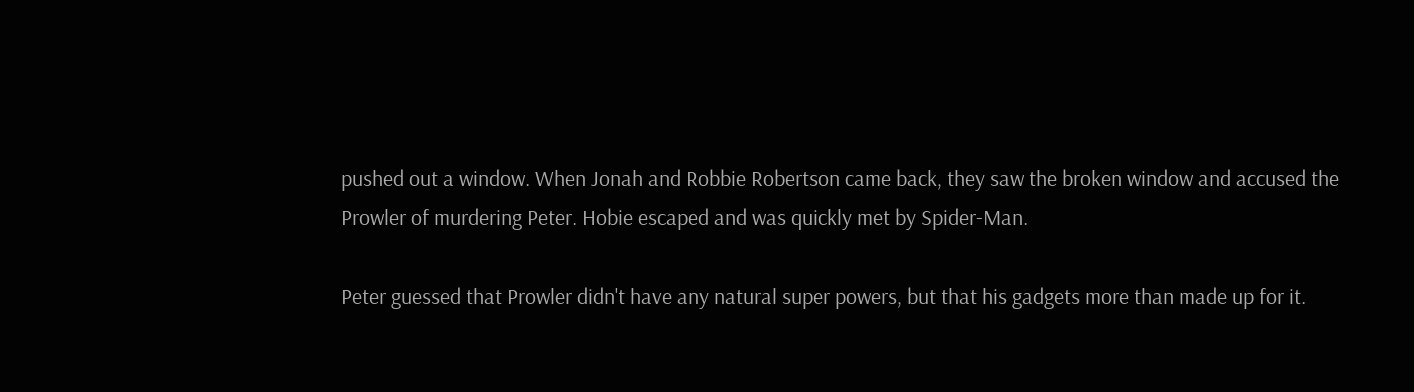pushed out a window. When Jonah and Robbie Robertson came back, they saw the broken window and accused the Prowler of murdering Peter. Hobie escaped and was quickly met by Spider-Man.

Peter guessed that Prowler didn't have any natural super powers, but that his gadgets more than made up for it.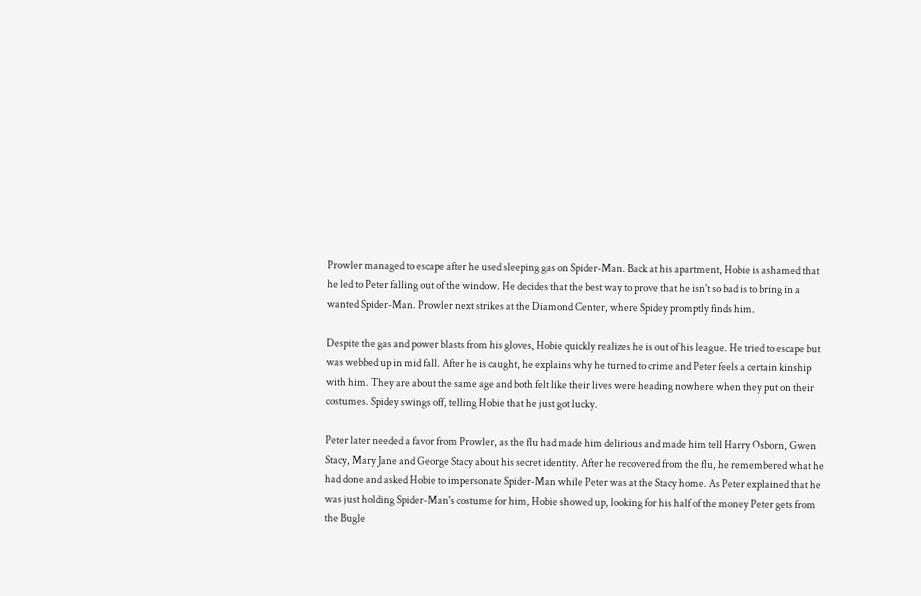Prowler managed to escape after he used sleeping gas on Spider-Man. Back at his apartment, Hobie is ashamed that he led to Peter falling out of the window. He decides that the best way to prove that he isn't so bad is to bring in a wanted Spider-Man. Prowler next strikes at the Diamond Center, where Spidey promptly finds him.

Despite the gas and power blasts from his gloves, Hobie quickly realizes he is out of his league. He tried to escape but was webbed up in mid fall. After he is caught, he explains why he turned to crime and Peter feels a certain kinship with him. They are about the same age and both felt like their lives were heading nowhere when they put on their costumes. Spidey swings off, telling Hobie that he just got lucky.

Peter later needed a favor from Prowler, as the flu had made him delirious and made him tell Harry Osborn, Gwen Stacy, Mary Jane and George Stacy about his secret identity. After he recovered from the flu, he remembered what he had done and asked Hobie to impersonate Spider-Man while Peter was at the Stacy home. As Peter explained that he was just holding Spider-Man's costume for him, Hobie showed up, looking for his half of the money Peter gets from the Bugle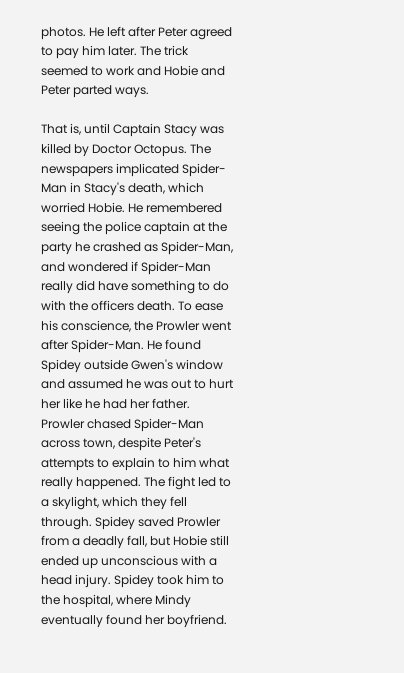photos. He left after Peter agreed to pay him later. The trick seemed to work and Hobie and Peter parted ways.

That is, until Captain Stacy was killed by Doctor Octopus. The newspapers implicated Spider-Man in Stacy's death, which worried Hobie. He remembered seeing the police captain at the party he crashed as Spider-Man, and wondered if Spider-Man really did have something to do with the officers death. To ease his conscience, the Prowler went after Spider-Man. He found Spidey outside Gwen's window and assumed he was out to hurt her like he had her father. Prowler chased Spider-Man across town, despite Peter's attempts to explain to him what really happened. The fight led to a skylight, which they fell through. Spidey saved Prowler from a deadly fall, but Hobie still ended up unconscious with a head injury. Spidey took him to the hospital, where Mindy eventually found her boyfriend.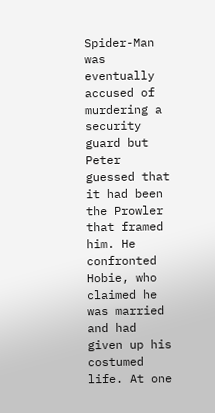Spider-Man was eventually accused of murdering a security guard but Peter guessed that it had been the Prowler that framed him. He confronted Hobie, who claimed he was married and had given up his costumed life. At one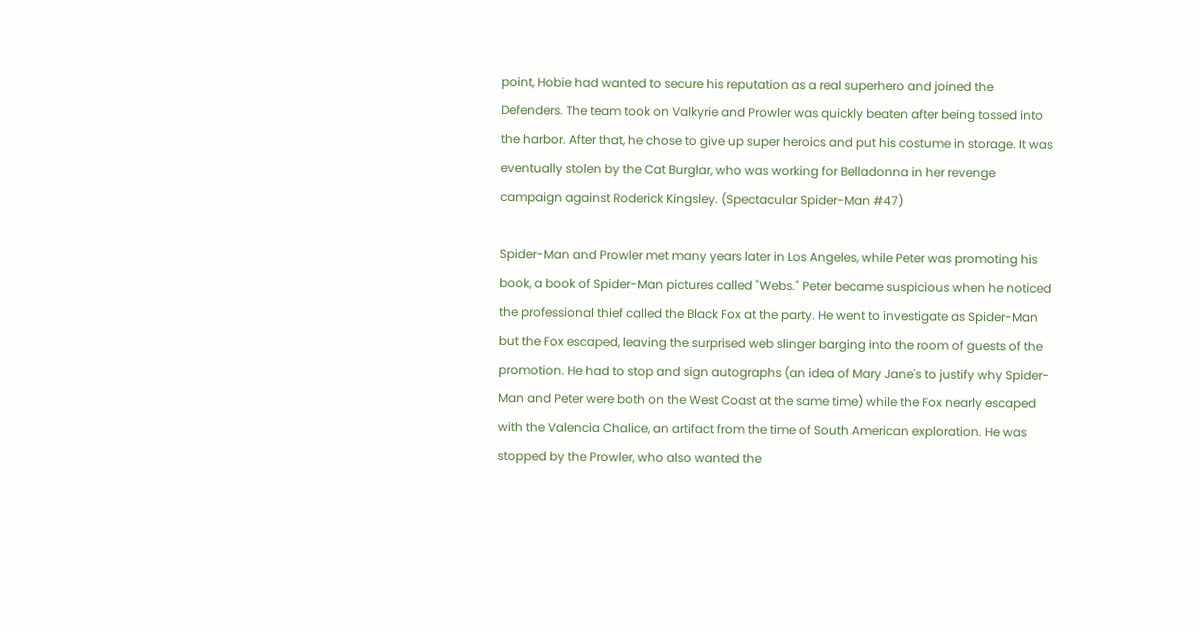point, Hobie had wanted to secure his reputation as a real superhero and joined the Defenders. The team took on Valkyrie and Prowler was quickly beaten after being tossed into the harbor. After that, he chose to give up super heroics and put his costume in storage. It was eventually stolen by the Cat Burglar, who was working for Belladonna in her revenge campaign against Roderick Kingsley. (Spectacular Spider-Man #47)

Spider-Man and Prowler met many years later in Los Angeles, while Peter was promoting his book, a book of Spider-Man pictures called "Webs." Peter became suspicious when he noticed the professional thief called the Black Fox at the party. He went to investigate as Spider-Man but the Fox escaped, leaving the surprised web slinger barging into the room of guests of the promotion. He had to stop and sign autographs (an idea of Mary Jane's to justify why Spider-Man and Peter were both on the West Coast at the same time) while the Fox nearly escaped with the Valencia Chalice, an artifact from the time of South American exploration. He was stopped by the Prowler, who also wanted the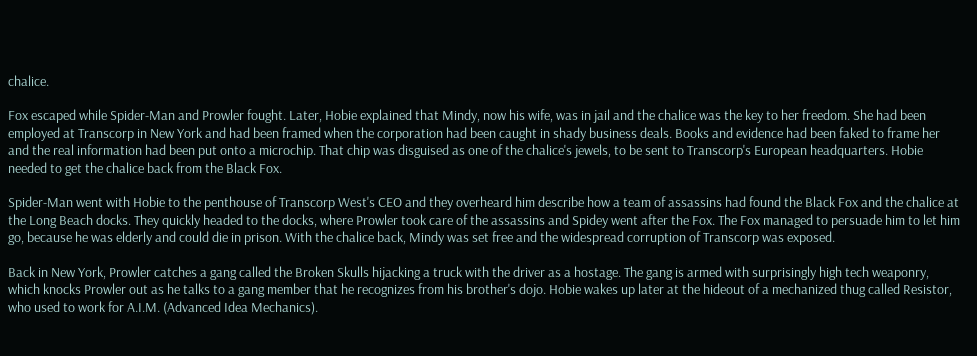chalice.

Fox escaped while Spider-Man and Prowler fought. Later, Hobie explained that Mindy, now his wife, was in jail and the chalice was the key to her freedom. She had been employed at Transcorp in New York and had been framed when the corporation had been caught in shady business deals. Books and evidence had been faked to frame her and the real information had been put onto a microchip. That chip was disguised as one of the chalice's jewels, to be sent to Transcorp's European headquarters. Hobie needed to get the chalice back from the Black Fox.

Spider-Man went with Hobie to the penthouse of Transcorp West's CEO and they overheard him describe how a team of assassins had found the Black Fox and the chalice at the Long Beach docks. They quickly headed to the docks, where Prowler took care of the assassins and Spidey went after the Fox. The Fox managed to persuade him to let him go, because he was elderly and could die in prison. With the chalice back, Mindy was set free and the widespread corruption of Transcorp was exposed.

Back in New York, Prowler catches a gang called the Broken Skulls hijacking a truck with the driver as a hostage. The gang is armed with surprisingly high tech weaponry, which knocks Prowler out as he talks to a gang member that he recognizes from his brother's dojo. Hobie wakes up later at the hideout of a mechanized thug called Resistor, who used to work for A.I.M. (Advanced Idea Mechanics).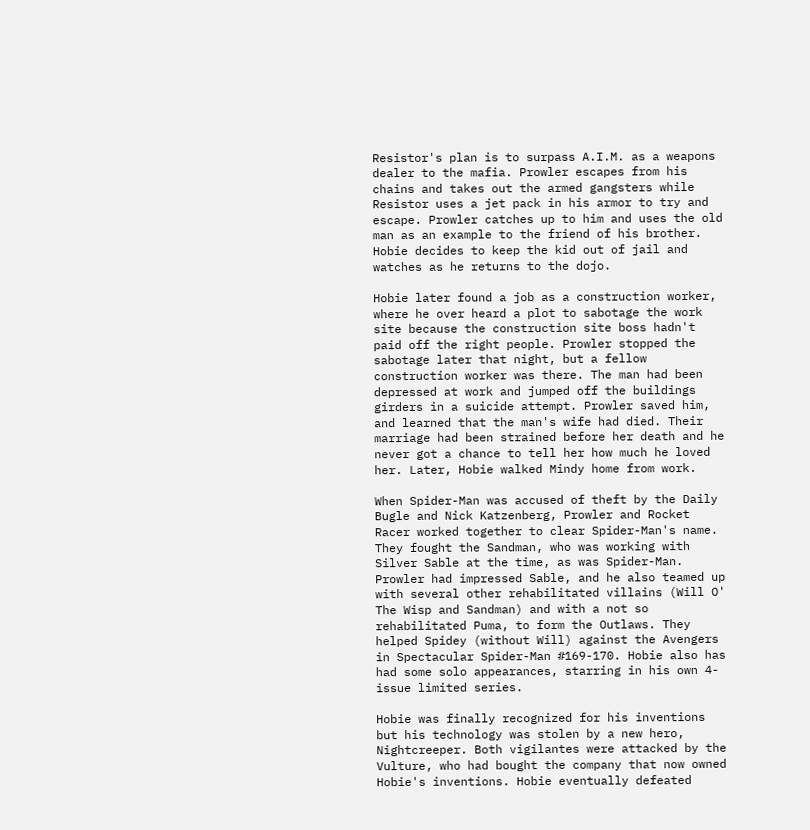Resistor's plan is to surpass A.I.M. as a weapons dealer to the mafia. Prowler escapes from his chains and takes out the armed gangsters while Resistor uses a jet pack in his armor to try and escape. Prowler catches up to him and uses the old man as an example to the friend of his brother. Hobie decides to keep the kid out of jail and watches as he returns to the dojo.

Hobie later found a job as a construction worker, where he over heard a plot to sabotage the work site because the construction site boss hadn't paid off the right people. Prowler stopped the sabotage later that night, but a fellow construction worker was there. The man had been depressed at work and jumped off the buildings girders in a suicide attempt. Prowler saved him, and learned that the man's wife had died. Their marriage had been strained before her death and he never got a chance to tell her how much he loved her. Later, Hobie walked Mindy home from work.

When Spider-Man was accused of theft by the Daily Bugle and Nick Katzenberg, Prowler and Rocket Racer worked together to clear Spider-Man's name. They fought the Sandman, who was working with Silver Sable at the time, as was Spider-Man. Prowler had impressed Sable, and he also teamed up with several other rehabilitated villains (Will O' The Wisp and Sandman) and with a not so rehabilitated Puma, to form the Outlaws. They helped Spidey (without Will) against the Avengers in Spectacular Spider-Man #169-170. Hobie also has had some solo appearances, starring in his own 4-issue limited series.

Hobie was finally recognized for his inventions but his technology was stolen by a new hero, Nightcreeper. Both vigilantes were attacked by the Vulture, who had bought the company that now owned Hobie's inventions. Hobie eventually defeated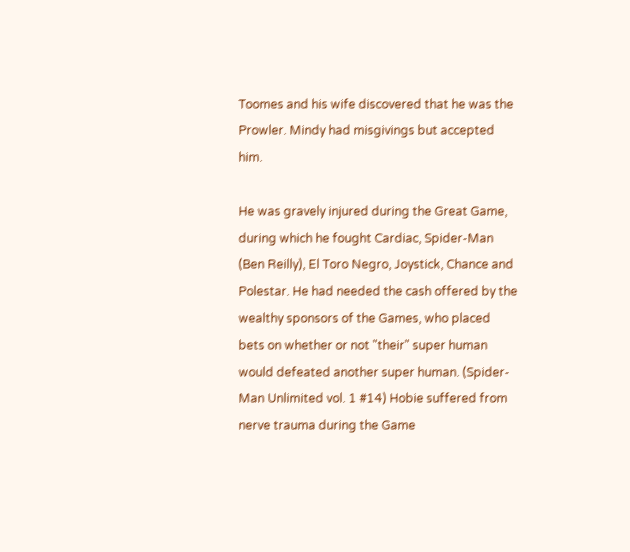Toomes and his wife discovered that he was the Prowler. Mindy had misgivings but accepted him.

He was gravely injured during the Great Game, during which he fought Cardiac, Spider-Man (Ben Reilly), El Toro Negro, Joystick, Chance and Polestar. He had needed the cash offered by the wealthy sponsors of the Games, who placed bets on whether or not "their" super human would defeated another super human. (Spider-Man Unlimited vol. 1 #14) Hobie suffered from nerve trauma during the Game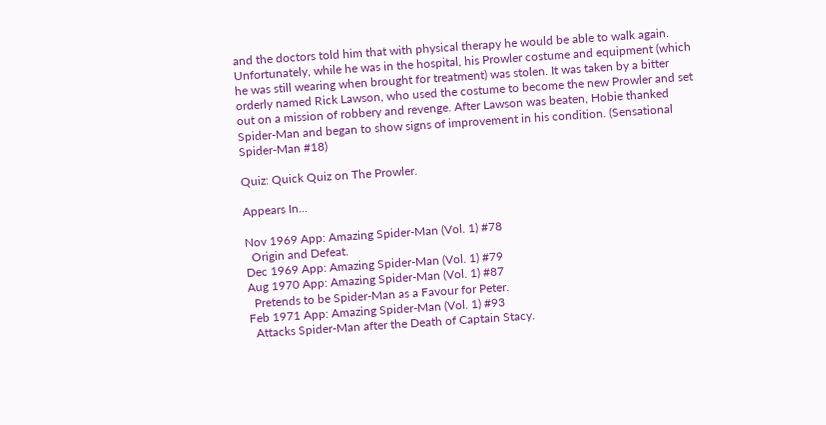and the doctors told him that with physical therapy he would be able to walk again. Unfortunately, while he was in the hospital, his Prowler costume and equipment (which he was still wearing when brought for treatment) was stolen. It was taken by a bitter orderly named Rick Lawson, who used the costume to become the new Prowler and set out on a mission of robbery and revenge. After Lawson was beaten, Hobie thanked Spider-Man and began to show signs of improvement in his condition. (Sensational Spider-Man #18)

Quiz: Quick Quiz on The Prowler.

Appears In...

Nov 1969 App: Amazing Spider-Man (Vol. 1) #78
  Origin and Defeat.
Dec 1969 App: Amazing Spider-Man (Vol. 1) #79
Aug 1970 App: Amazing Spider-Man (Vol. 1) #87
  Pretends to be Spider-Man as a Favour for Peter.
Feb 1971 App: Amazing Spider-Man (Vol. 1) #93
  Attacks Spider-Man after the Death of Captain Stacy.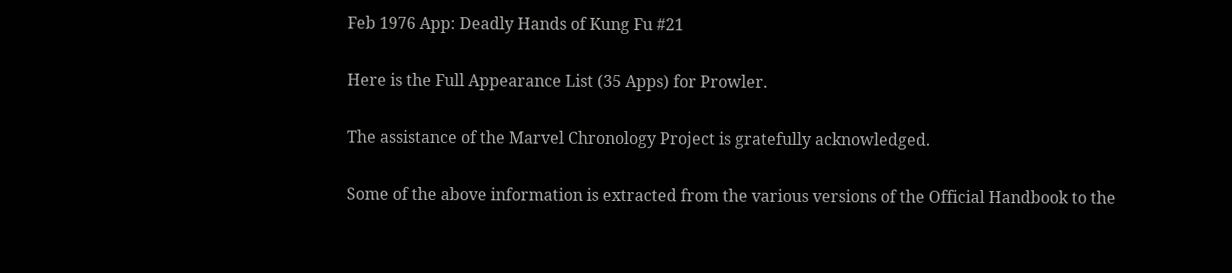Feb 1976 App: Deadly Hands of Kung Fu #21

Here is the Full Appearance List (35 Apps) for Prowler.

The assistance of the Marvel Chronology Project is gratefully acknowledged.

Some of the above information is extracted from the various versions of the Official Handbook to the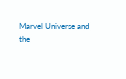Marvel Universe and the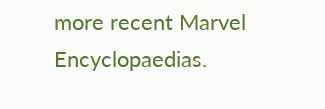more recent Marvel Encyclopaedias.